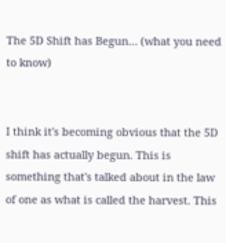The 5D Shift has Begun… (what you need to know)


I think it's becoming obvious that the 5D shift has actually begun. This is something that's talked about in the law of one as what is called the harvest. This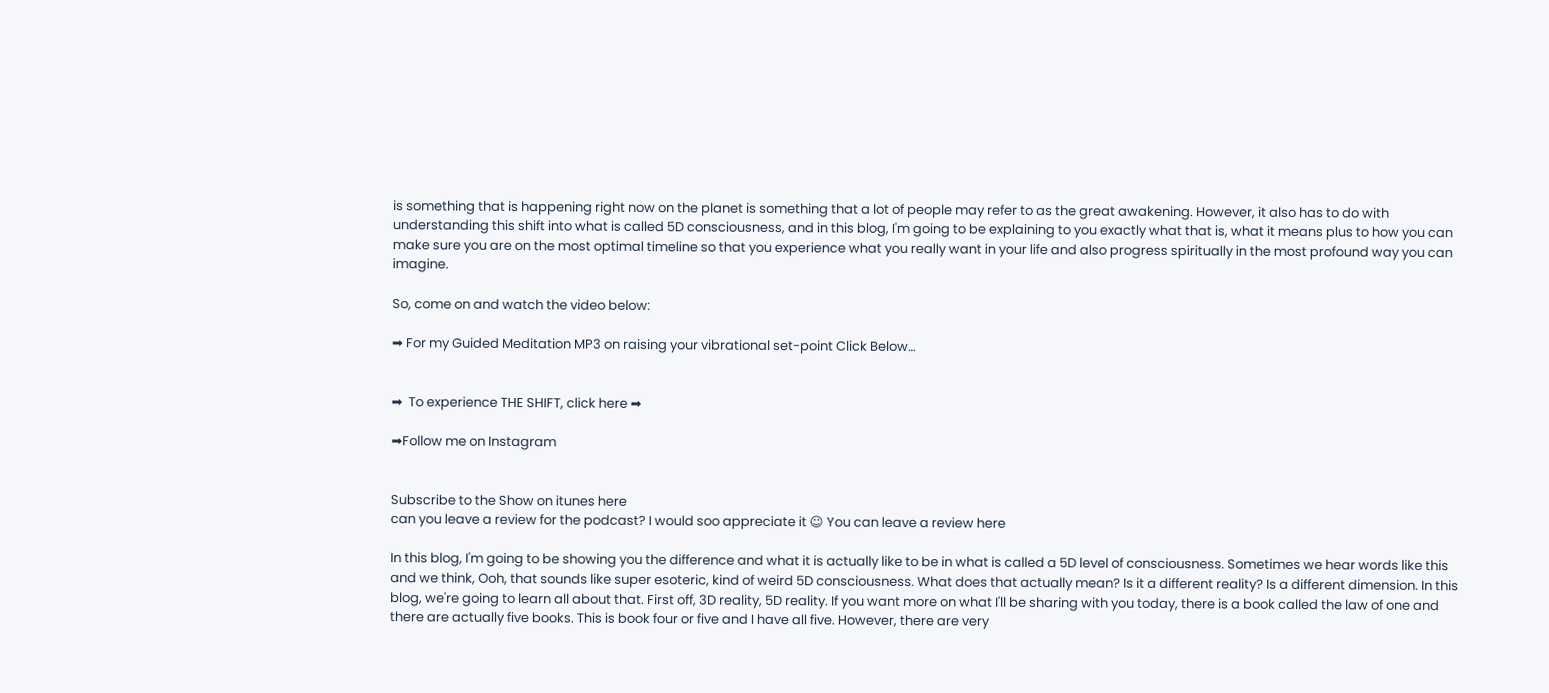is something that is happening right now on the planet is something that a lot of people may refer to as the great awakening. However, it also has to do with understanding this shift into what is called 5D consciousness, and in this blog, I'm going to be explaining to you exactly what that is, what it means plus to how you can make sure you are on the most optimal timeline so that you experience what you really want in your life and also progress spiritually in the most profound way you can imagine.

So, come on and watch the video below:

➡ For my Guided Meditation MP3 on raising your vibrational set-point Click Below…


➡  To experience THE SHIFT, click here ➡

➡Follow me on Instagram


Subscribe to the Show on itunes here
can you leave a review for the podcast? I would soo appreciate it ☺ You can leave a review here

In this blog, I'm going to be showing you the difference and what it is actually like to be in what is called a 5D level of consciousness. Sometimes we hear words like this and we think, Ooh, that sounds like super esoteric, kind of weird 5D consciousness. What does that actually mean? Is it a different reality? Is a different dimension. In this blog, we're going to learn all about that. First off, 3D reality, 5D reality. If you want more on what I'll be sharing with you today, there is a book called the law of one and there are actually five books. This is book four or five and I have all five. However, there are very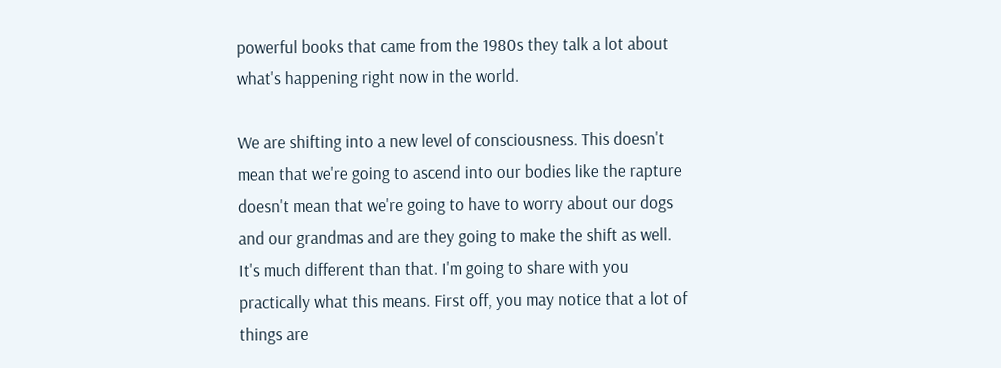powerful books that came from the 1980s they talk a lot about what's happening right now in the world.

We are shifting into a new level of consciousness. This doesn't mean that we're going to ascend into our bodies like the rapture doesn't mean that we're going to have to worry about our dogs and our grandmas and are they going to make the shift as well. It's much different than that. I'm going to share with you practically what this means. First off, you may notice that a lot of things are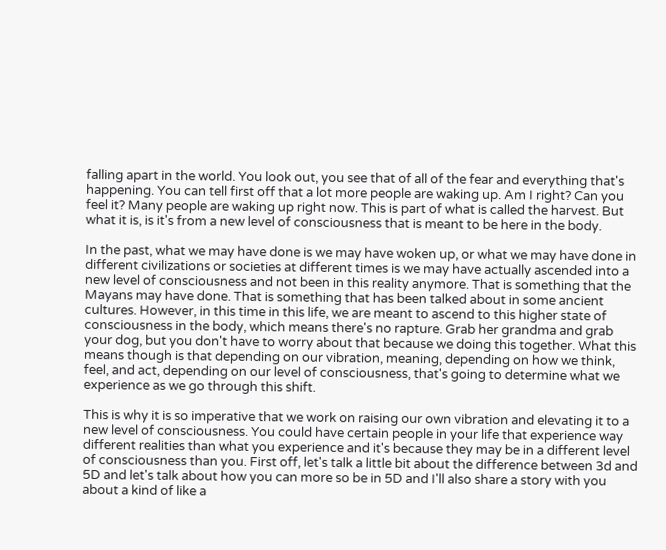falling apart in the world. You look out, you see that of all of the fear and everything that's happening. You can tell first off that a lot more people are waking up. Am I right? Can you feel it? Many people are waking up right now. This is part of what is called the harvest. But what it is, is it's from a new level of consciousness that is meant to be here in the body.

In the past, what we may have done is we may have woken up, or what we may have done in different civilizations or societies at different times is we may have actually ascended into a new level of consciousness and not been in this reality anymore. That is something that the Mayans may have done. That is something that has been talked about in some ancient cultures. However, in this time in this life, we are meant to ascend to this higher state of consciousness in the body, which means there's no rapture. Grab her grandma and grab your dog, but you don't have to worry about that because we doing this together. What this means though is that depending on our vibration, meaning, depending on how we think, feel, and act, depending on our level of consciousness, that's going to determine what we experience as we go through this shift.

This is why it is so imperative that we work on raising our own vibration and elevating it to a new level of consciousness. You could have certain people in your life that experience way different realities than what you experience and it's because they may be in a different level of consciousness than you. First off, let's talk a little bit about the difference between 3d and 5D and let's talk about how you can more so be in 5D and I'll also share a story with you about a kind of like a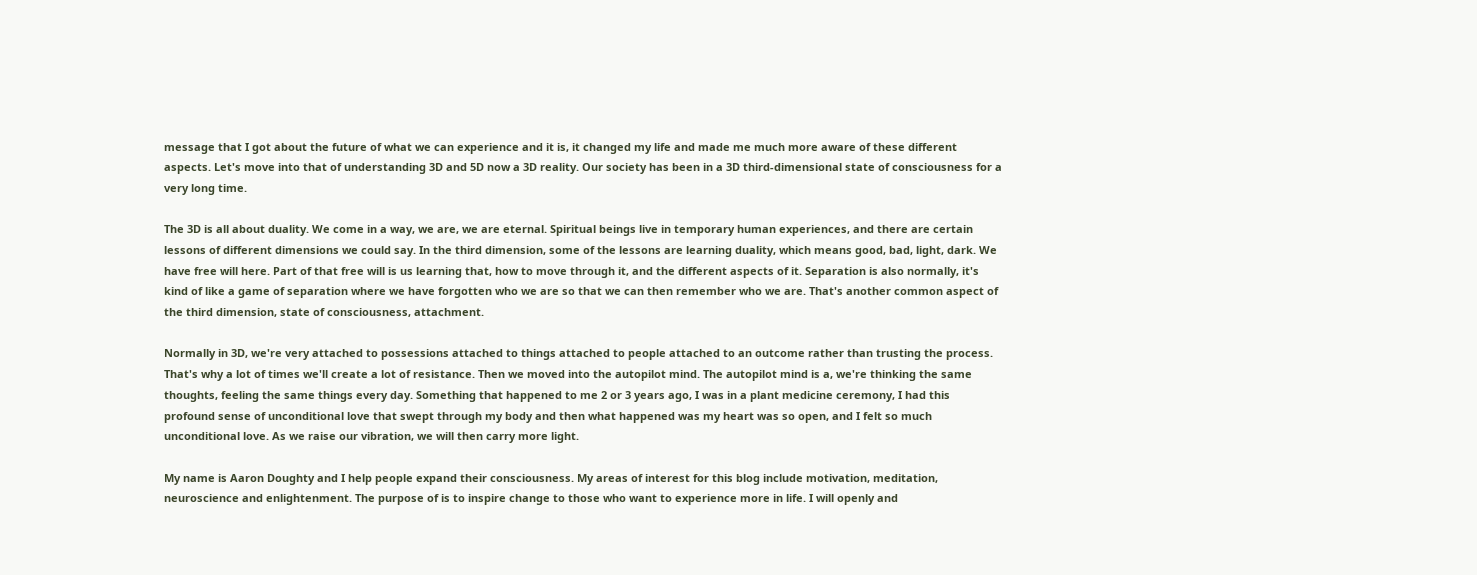message that I got about the future of what we can experience and it is, it changed my life and made me much more aware of these different aspects. Let's move into that of understanding 3D and 5D now a 3D reality. Our society has been in a 3D third-dimensional state of consciousness for a very long time.

The 3D is all about duality. We come in a way, we are, we are eternal. Spiritual beings live in temporary human experiences, and there are certain lessons of different dimensions we could say. In the third dimension, some of the lessons are learning duality, which means good, bad, light, dark. We have free will here. Part of that free will is us learning that, how to move through it, and the different aspects of it. Separation is also normally, it's kind of like a game of separation where we have forgotten who we are so that we can then remember who we are. That's another common aspect of the third dimension, state of consciousness, attachment.

Normally in 3D, we're very attached to possessions attached to things attached to people attached to an outcome rather than trusting the process. That's why a lot of times we'll create a lot of resistance. Then we moved into the autopilot mind. The autopilot mind is a, we're thinking the same thoughts, feeling the same things every day. Something that happened to me 2 or 3 years ago, I was in a plant medicine ceremony, I had this profound sense of unconditional love that swept through my body and then what happened was my heart was so open, and I felt so much unconditional love. As we raise our vibration, we will then carry more light.

My name is Aaron Doughty and I help people expand their consciousness. My areas of interest for this blog include motivation, meditation, neuroscience and enlightenment. The purpose of is to inspire change to those who want to experience more in life. I will openly and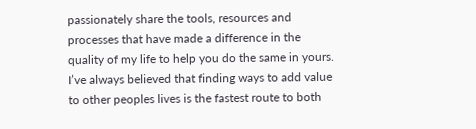passionately share the tools, resources and processes that have made a difference in the quality of my life to help you do the same in yours. I’ve always believed that finding ways to add value to other peoples lives is the fastest route to both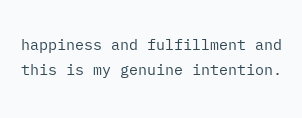happiness and fulfillment and this is my genuine intention.